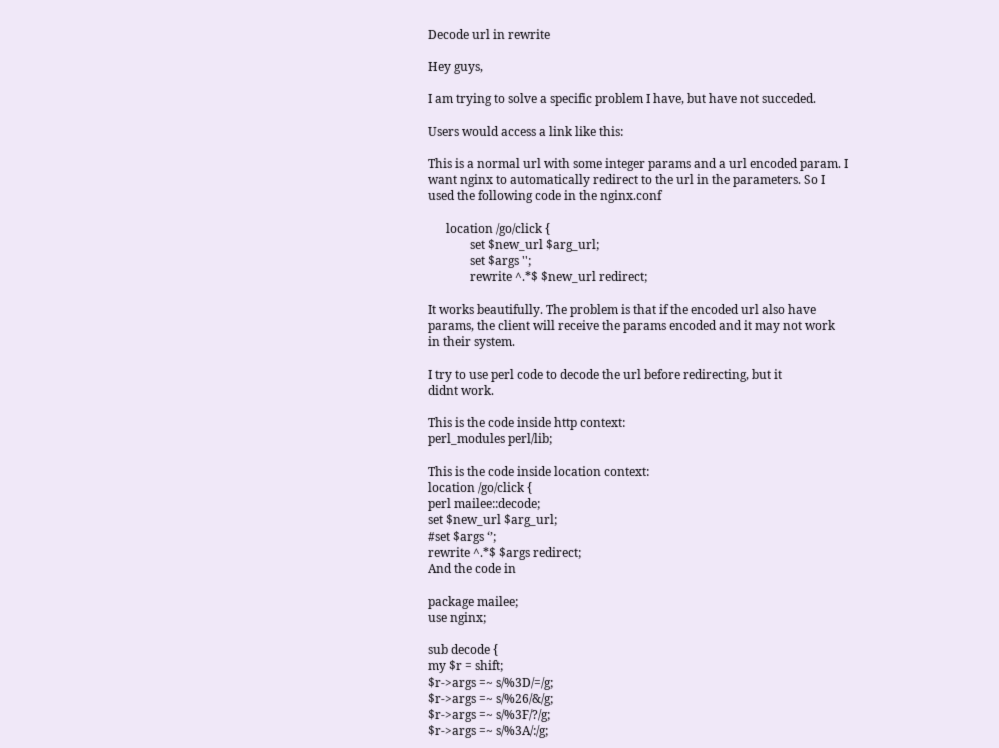Decode url in rewrite

Hey guys,

I am trying to solve a specific problem I have, but have not succeded.

Users would access a link like this:

This is a normal url with some integer params and a url encoded param. I
want nginx to automatically redirect to the url in the parameters. So I
used the following code in the nginx.conf

      location /go/click {
              set $new_url $arg_url;
              set $args '';
              rewrite ^.*$ $new_url redirect;

It works beautifully. The problem is that if the encoded url also have
params, the client will receive the params encoded and it may not work
in their system.

I try to use perl code to decode the url before redirecting, but it
didnt work.

This is the code inside http context:
perl_modules perl/lib;

This is the code inside location context:
location /go/click {
perl mailee::decode;
set $new_url $arg_url;
#set $args ‘’;
rewrite ^.*$ $args redirect;
And the code in

package mailee;
use nginx;

sub decode {
my $r = shift;
$r->args =~ s/%3D/=/g;
$r->args =~ s/%26/&/g;
$r->args =~ s/%3F/?/g;
$r->args =~ s/%3A/:/g;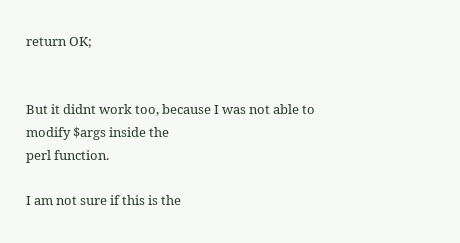return OK;


But it didnt work too, because I was not able to modify $args inside the
perl function.

I am not sure if this is the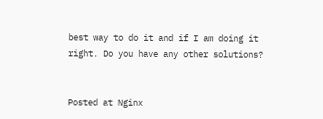best way to do it and if I am doing it
right. Do you have any other solutions?


Posted at Nginx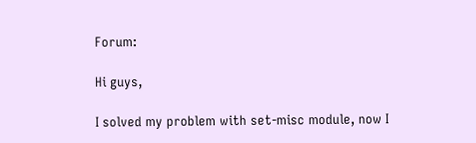Forum:

Hi guys,

I solved my problem with set-misc module, now I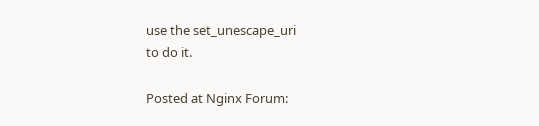use the set_unescape_uri
to do it.

Posted at Nginx Forum: